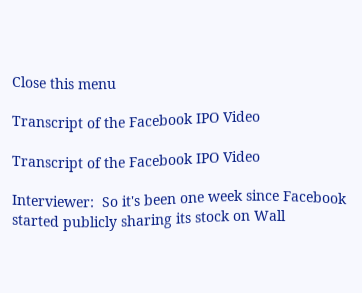Close this menu

Transcript of the Facebook IPO Video

Transcript of the Facebook IPO Video

Interviewer:  So it's been one week since Facebook started publicly sharing its stock on Wall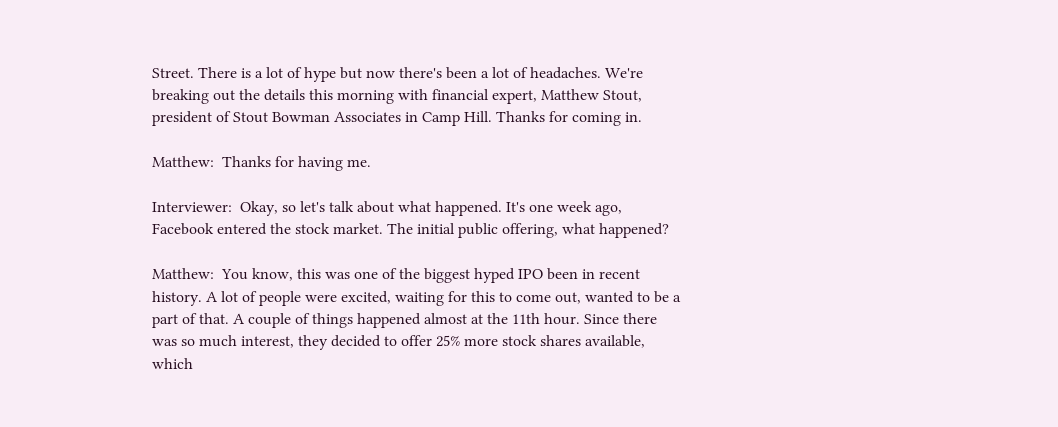Street. There is a lot of hype but now there's been a lot of headaches. We're breaking out the details this morning with financial expert, Matthew Stout, president of Stout Bowman Associates in Camp Hill. Thanks for coming in.

Matthew:  Thanks for having me.

Interviewer:  Okay, so let's talk about what happened. It's one week ago, Facebook entered the stock market. The initial public offering, what happened?

Matthew:  You know, this was one of the biggest hyped IPO been in recent history. A lot of people were excited, waiting for this to come out, wanted to be a part of that. A couple of things happened almost at the 11th hour. Since there was so much interest, they decided to offer 25% more stock shares available, which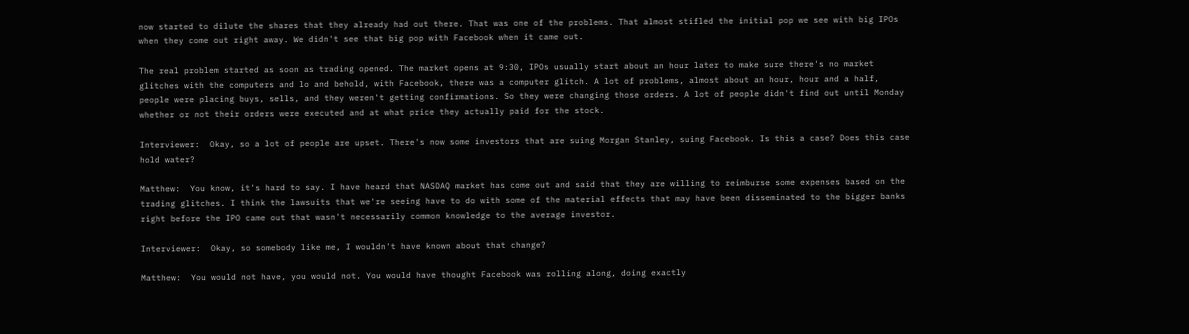now started to dilute the shares that they already had out there. That was one of the problems. That almost stifled the initial pop we see with big IPOs when they come out right away. We didn't see that big pop with Facebook when it came out.

The real problem started as soon as trading opened. The market opens at 9:30, IPOs usually start about an hour later to make sure there's no market glitches with the computers and lo and behold, with Facebook, there was a computer glitch. A lot of problems, almost about an hour, hour and a half, people were placing buys, sells, and they weren't getting confirmations. So they were changing those orders. A lot of people didn't find out until Monday whether or not their orders were executed and at what price they actually paid for the stock.

Interviewer:  Okay, so a lot of people are upset. There's now some investors that are suing Morgan Stanley, suing Facebook. Is this a case? Does this case hold water?

Matthew:  You know, it's hard to say. I have heard that NASDAQ market has come out and said that they are willing to reimburse some expenses based on the trading glitches. I think the lawsuits that we're seeing have to do with some of the material effects that may have been disseminated to the bigger banks right before the IPO came out that wasn't necessarily common knowledge to the average investor.

Interviewer:  Okay, so somebody like me, I wouldn't have known about that change?

Matthew:  You would not have, you would not. You would have thought Facebook was rolling along, doing exactly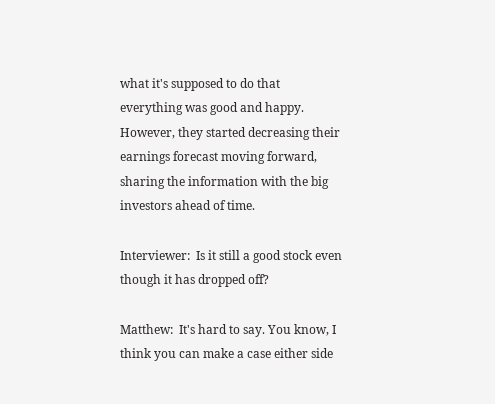what it's supposed to do that everything was good and happy. However, they started decreasing their earnings forecast moving forward, sharing the information with the big investors ahead of time.

Interviewer:  Is it still a good stock even though it has dropped off?

Matthew:  It's hard to say. You know, I think you can make a case either side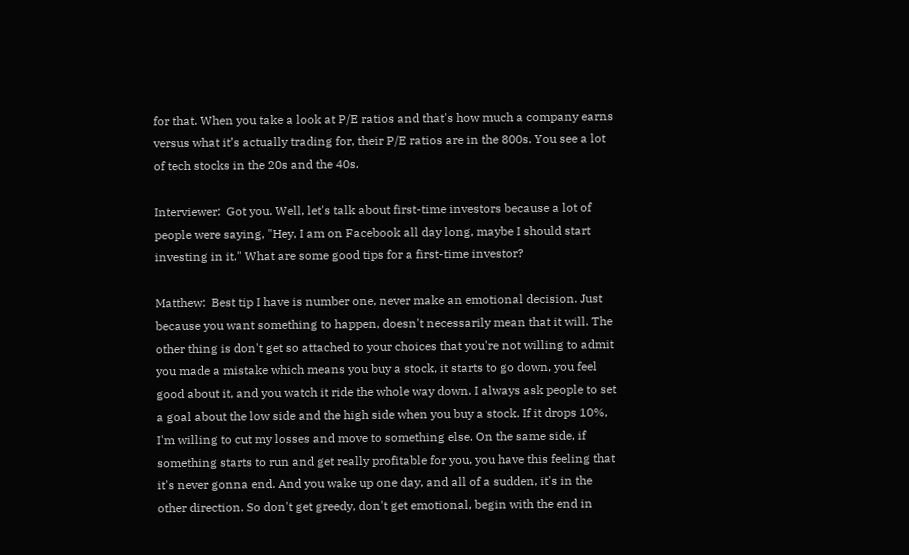for that. When you take a look at P/E ratios and that's how much a company earns versus what it’s actually trading for, their P/E ratios are in the 800s. You see a lot of tech stocks in the 20s and the 40s.

Interviewer:  Got you. Well, let's talk about first-time investors because a lot of people were saying, "Hey, I am on Facebook all day long, maybe I should start investing in it." What are some good tips for a first-time investor?

Matthew:  Best tip I have is number one, never make an emotional decision. Just because you want something to happen, doesn't necessarily mean that it will. The other thing is don't get so attached to your choices that you're not willing to admit you made a mistake which means you buy a stock, it starts to go down, you feel good about it, and you watch it ride the whole way down. I always ask people to set a goal about the low side and the high side when you buy a stock. If it drops 10%, I'm willing to cut my losses and move to something else. On the same side, if something starts to run and get really profitable for you, you have this feeling that it's never gonna end. And you wake up one day, and all of a sudden, it's in the other direction. So don't get greedy, don't get emotional, begin with the end in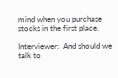mind when you purchase stocks in the first place.

Interviewer:  And should we talk to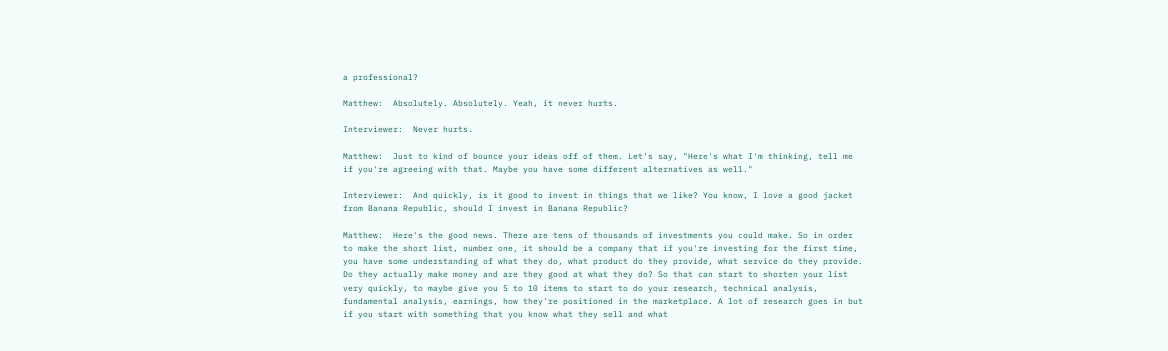a professional?

Matthew:  Absolutely. Absolutely. Yeah, it never hurts.

Interviewer:  Never hurts.

Matthew:  Just to kind of bounce your ideas off of them. Let's say, "Here's what I'm thinking, tell me if you're agreeing with that. Maybe you have some different alternatives as well."

Interviewer:  And quickly, is it good to invest in things that we like? You know, I love a good jacket from Banana Republic, should I invest in Banana Republic?

Matthew:  Here's the good news. There are tens of thousands of investments you could make. So in order to make the short list, number one, it should be a company that if you're investing for the first time, you have some understanding of what they do, what product do they provide, what service do they provide. Do they actually make money and are they good at what they do? So that can start to shorten your list very quickly, to maybe give you 5 to 10 items to start to do your research, technical analysis, fundamental analysis, earnings, how they're positioned in the marketplace. A lot of research goes in but if you start with something that you know what they sell and what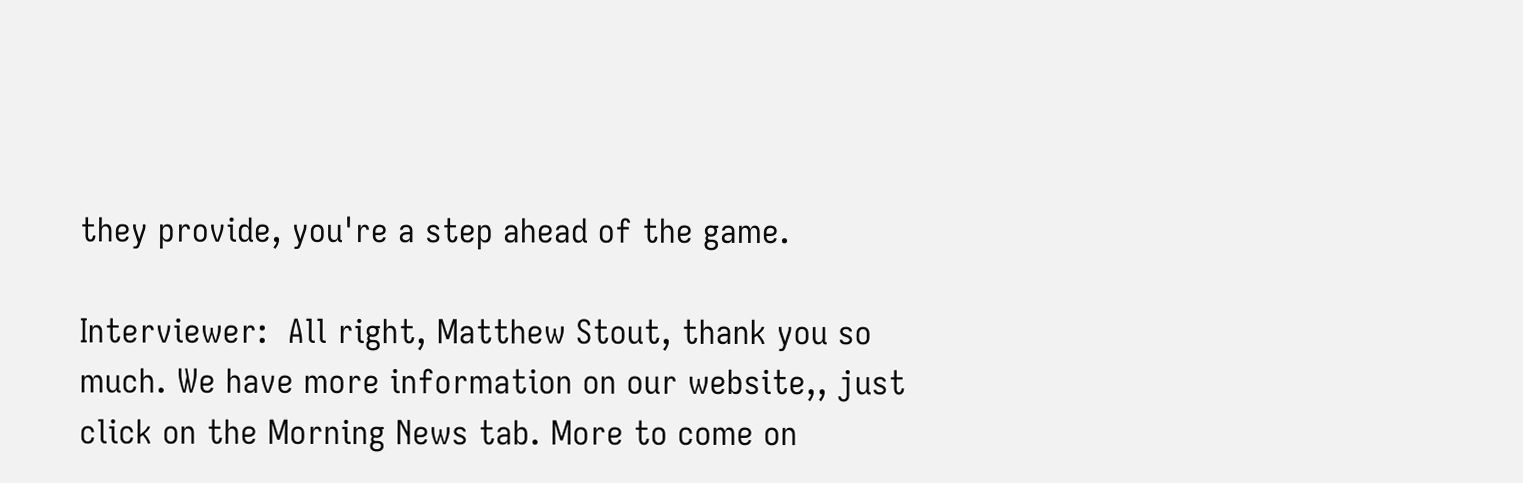they provide, you're a step ahead of the game.

Interviewer:  All right, Matthew Stout, thank you so much. We have more information on our website,, just click on the Morning News tab. More to come on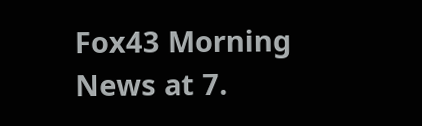Fox43 Morning News at 7.